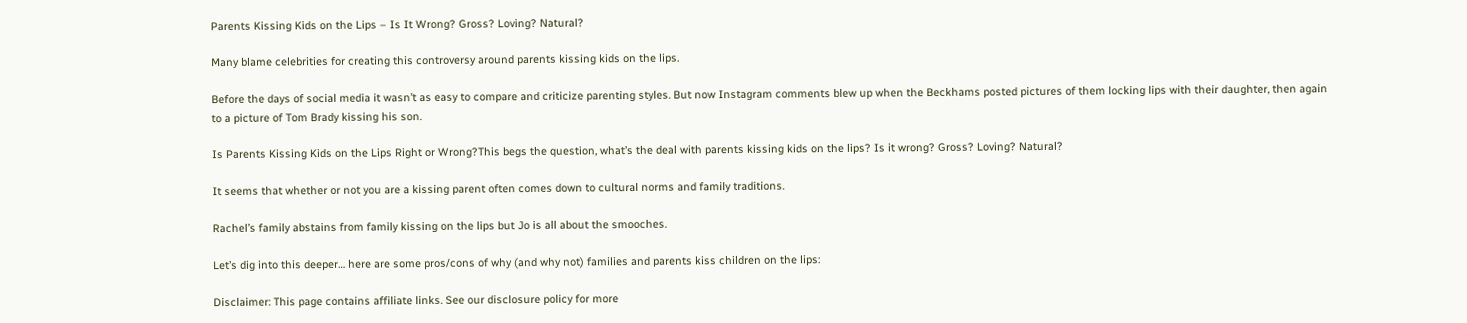Parents Kissing Kids on the Lips – Is It Wrong? Gross? Loving? Natural?

Many blame celebrities for creating this controversy around parents kissing kids on the lips.

Before the days of social media it wasn’t as easy to compare and criticize parenting styles. But now Instagram comments blew up when the Beckhams posted pictures of them locking lips with their daughter, then again to a picture of Tom Brady kissing his son.

Is Parents Kissing Kids on the Lips Right or Wrong?This begs the question, what’s the deal with parents kissing kids on the lips? Is it wrong? Gross? Loving? Natural?

It seems that whether or not you are a kissing parent often comes down to cultural norms and family traditions.

Rachel’s family abstains from family kissing on the lips but Jo is all about the smooches.

Let’s dig into this deeper… here are some pros/cons of why (and why not) families and parents kiss children on the lips:

Disclaimer: This page contains affiliate links. See our disclosure policy for more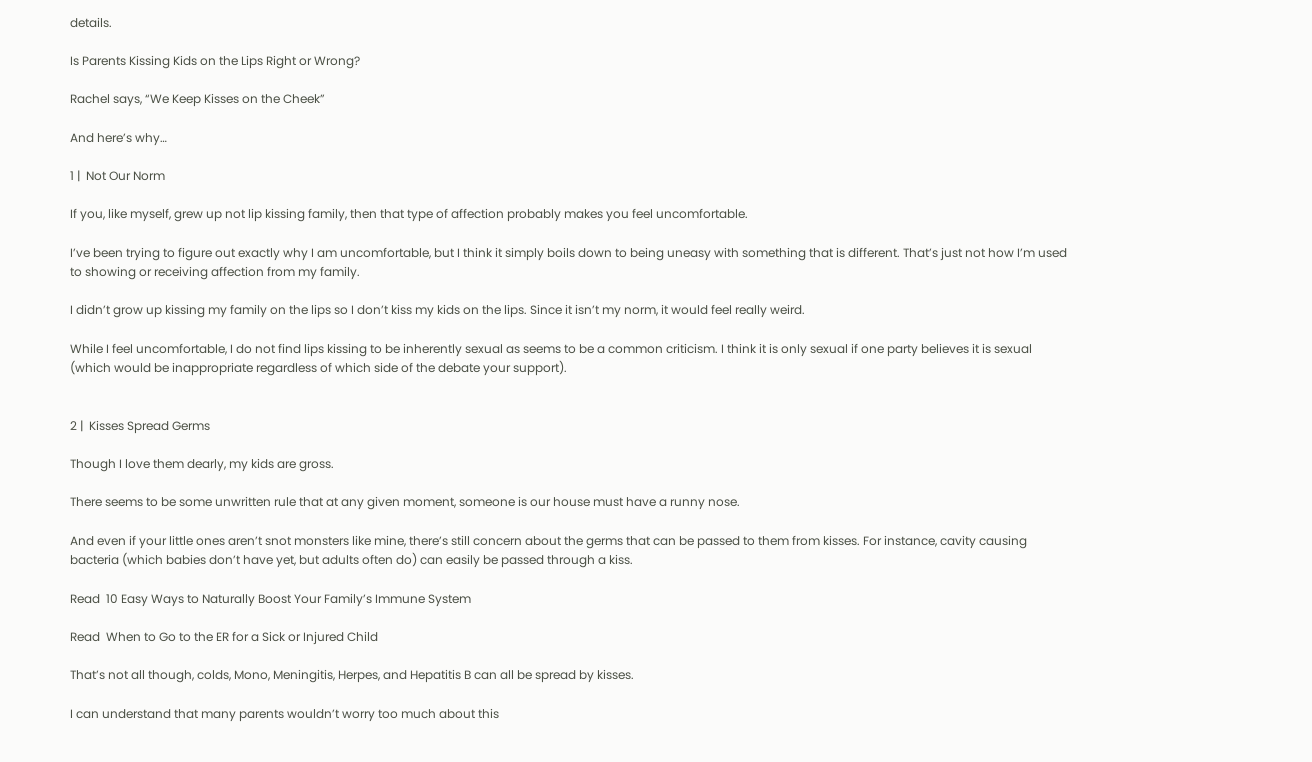details.

Is Parents Kissing Kids on the Lips Right or Wrong?

Rachel says, “We Keep Kisses on the Cheek”

And here’s why…

1 |  Not Our Norm

If you, like myself, grew up not lip kissing family, then that type of affection probably makes you feel uncomfortable.

I’ve been trying to figure out exactly why I am uncomfortable, but I think it simply boils down to being uneasy with something that is different. That’s just not how I’m used to showing or receiving affection from my family.

I didn’t grow up kissing my family on the lips so I don’t kiss my kids on the lips. Since it isn’t my norm, it would feel really weird.

While I feel uncomfortable, I do not find lips kissing to be inherently sexual as seems to be a common criticism. I think it is only sexual if one party believes it is sexual (which would be inappropriate regardless of which side of the debate your support).


2 |  Kisses Spread Germs

Though I love them dearly, my kids are gross.

There seems to be some unwritten rule that at any given moment, someone is our house must have a runny nose.

And even if your little ones aren’t snot monsters like mine, there’s still concern about the germs that can be passed to them from kisses. For instance, cavity causing bacteria (which babies don’t have yet, but adults often do) can easily be passed through a kiss.

Read  10 Easy Ways to Naturally Boost Your Family’s Immune System

Read  When to Go to the ER for a Sick or Injured Child

That’s not all though, colds, Mono, Meningitis, Herpes, and Hepatitis B can all be spread by kisses.

I can understand that many parents wouldn’t worry too much about this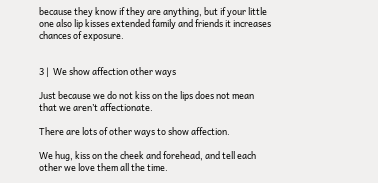because they know if they are anything, but if your little one also lip kisses extended family and friends it increases chances of exposure.


3 |  We show affection other ways

Just because we do not kiss on the lips does not mean that we aren’t affectionate.

There are lots of other ways to show affection.

We hug, kiss on the cheek and forehead, and tell each other we love them all the time.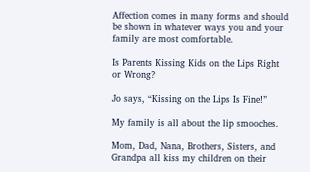Affection comes in many forms and should be shown in whatever ways you and your family are most comfortable.

Is Parents Kissing Kids on the Lips Right or Wrong?

Jo says, “Kissing on the Lips Is Fine!”

My family is all about the lip smooches.

Mom, Dad, Nana, Brothers, Sisters, and Grandpa all kiss my children on their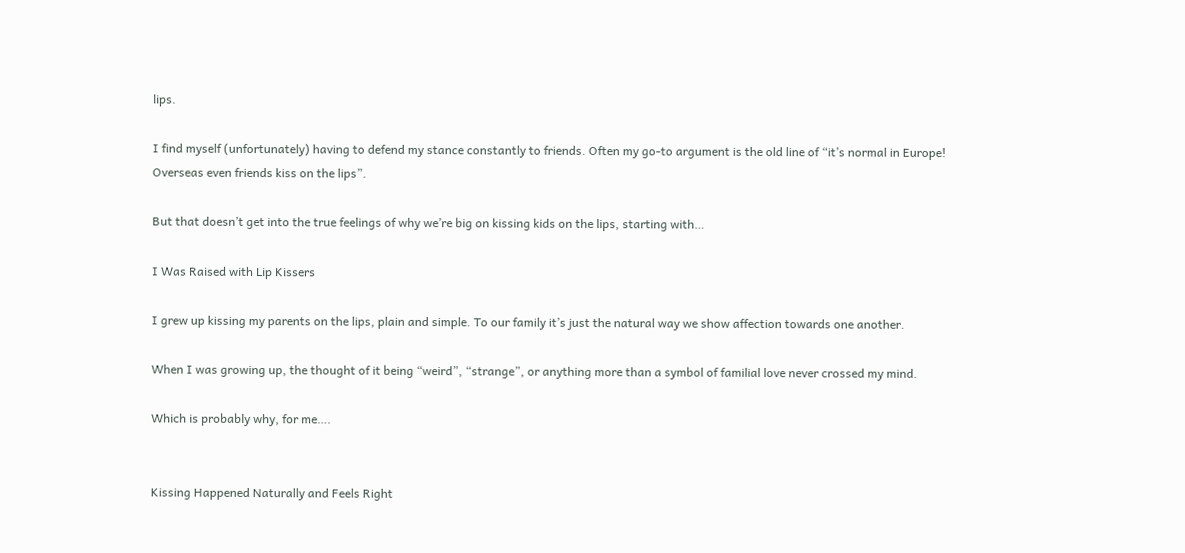lips.

I find myself (unfortunately) having to defend my stance constantly to friends. Often my go-to argument is the old line of “it’s normal in Europe! Overseas even friends kiss on the lips”.

But that doesn’t get into the true feelings of why we’re big on kissing kids on the lips, starting with…

I Was Raised with Lip Kissers

I grew up kissing my parents on the lips, plain and simple. To our family it’s just the natural way we show affection towards one another.

When I was growing up, the thought of it being “weird”, “strange”, or anything more than a symbol of familial love never crossed my mind.

Which is probably why, for me….


Kissing Happened Naturally and Feels Right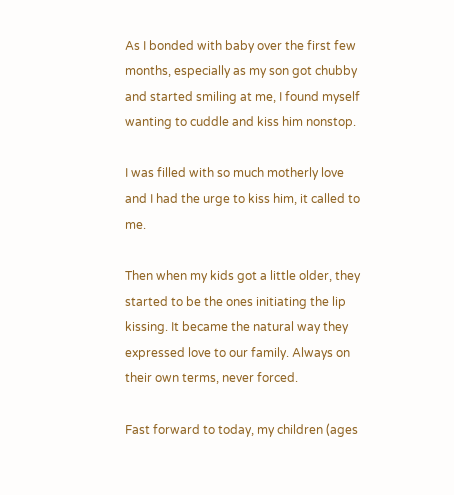As I bonded with baby over the first few months, especially as my son got chubby and started smiling at me, I found myself wanting to cuddle and kiss him nonstop.

I was filled with so much motherly love and I had the urge to kiss him, it called to me.

Then when my kids got a little older, they started to be the ones initiating the lip kissing. It became the natural way they expressed love to our family. Always on their own terms, never forced.

Fast forward to today, my children (ages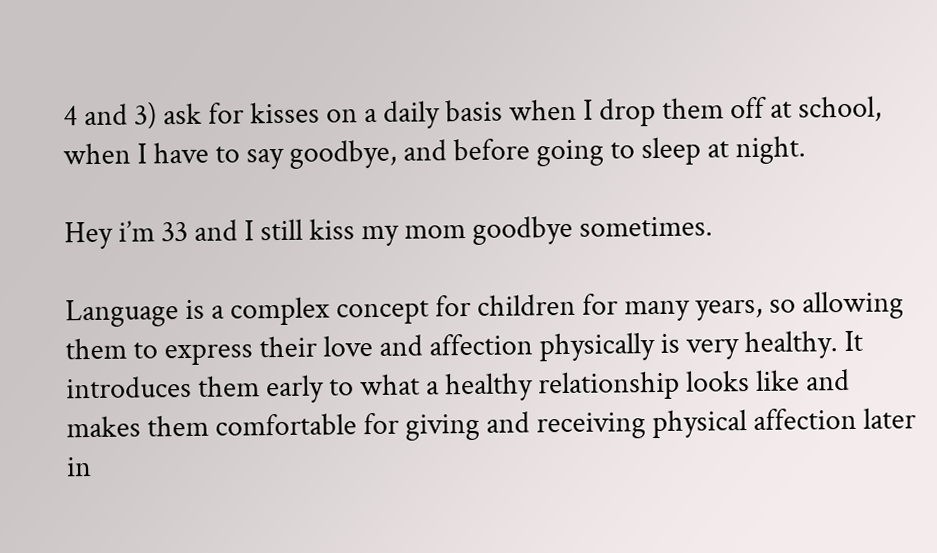4 and 3) ask for kisses on a daily basis when I drop them off at school, when I have to say goodbye, and before going to sleep at night.

Hey i’m 33 and I still kiss my mom goodbye sometimes.

Language is a complex concept for children for many years, so allowing them to express their love and affection physically is very healthy. It introduces them early to what a healthy relationship looks like and makes them comfortable for giving and receiving physical affection later in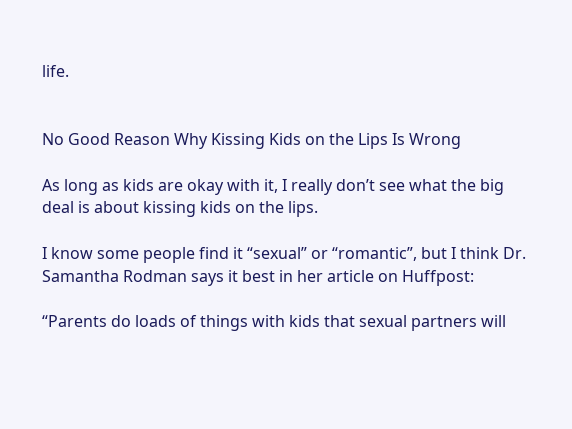life.


No Good Reason Why Kissing Kids on the Lips Is Wrong

As long as kids are okay with it, I really don’t see what the big deal is about kissing kids on the lips.

I know some people find it “sexual” or “romantic”, but I think Dr. Samantha Rodman says it best in her article on Huffpost:

“Parents do loads of things with kids that sexual partners will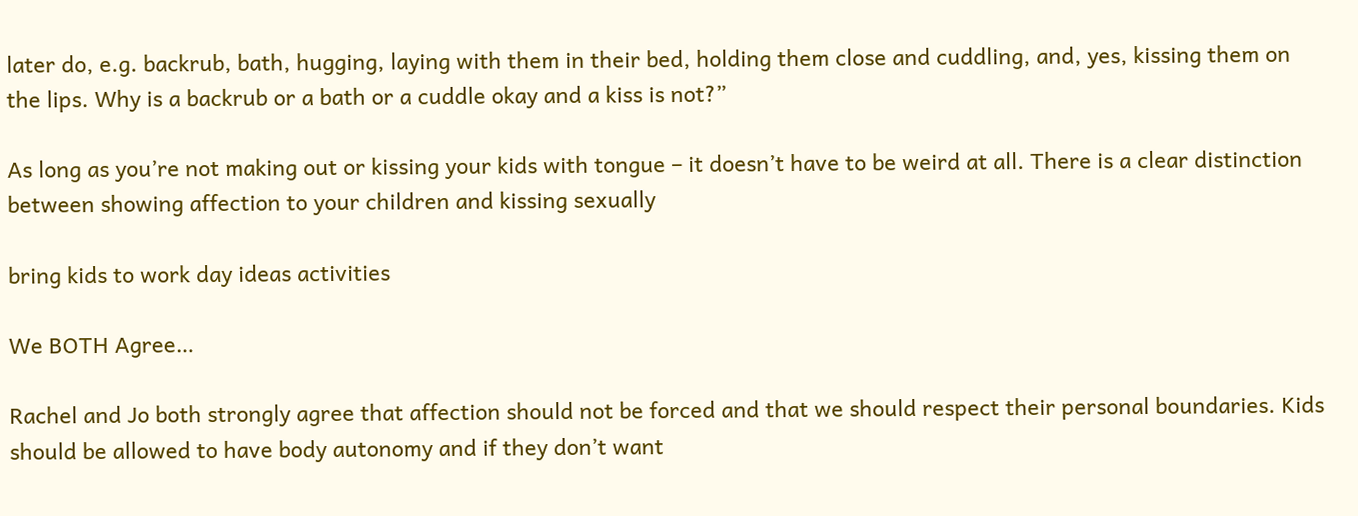later do, e.g. backrub, bath, hugging, laying with them in their bed, holding them close and cuddling, and, yes, kissing them on the lips. Why is a backrub or a bath or a cuddle okay and a kiss is not?”

As long as you’re not making out or kissing your kids with tongue – it doesn’t have to be weird at all. There is a clear distinction between showing affection to your children and kissing sexually

bring kids to work day ideas activities

We BOTH Agree…

Rachel and Jo both strongly agree that affection should not be forced and that we should respect their personal boundaries. Kids should be allowed to have body autonomy and if they don’t want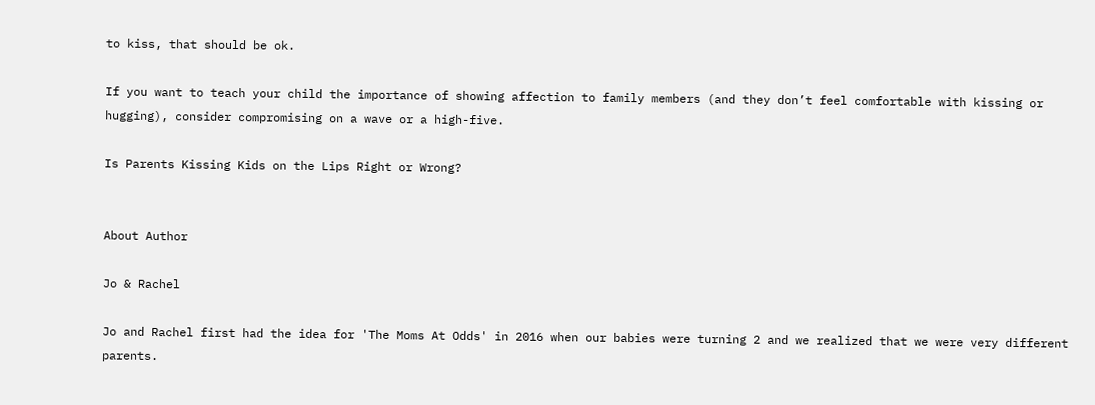to kiss, that should be ok.

If you want to teach your child the importance of showing affection to family members (and they don’t feel comfortable with kissing or hugging), consider compromising on a wave or a high-five.

Is Parents Kissing Kids on the Lips Right or Wrong?


About Author

Jo & Rachel

Jo and Rachel first had the idea for 'The Moms At Odds' in 2016 when our babies were turning 2 and we realized that we were very different parents.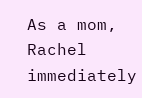As a mom, Rachel immediately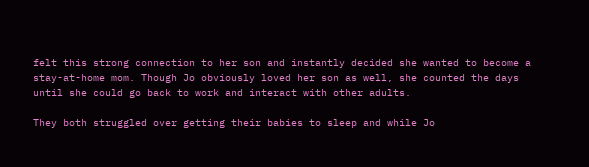felt this strong connection to her son and instantly decided she wanted to become a stay-at-home mom. Though Jo obviously loved her son as well, she counted the days until she could go back to work and interact with other adults.

They both struggled over getting their babies to sleep and while Jo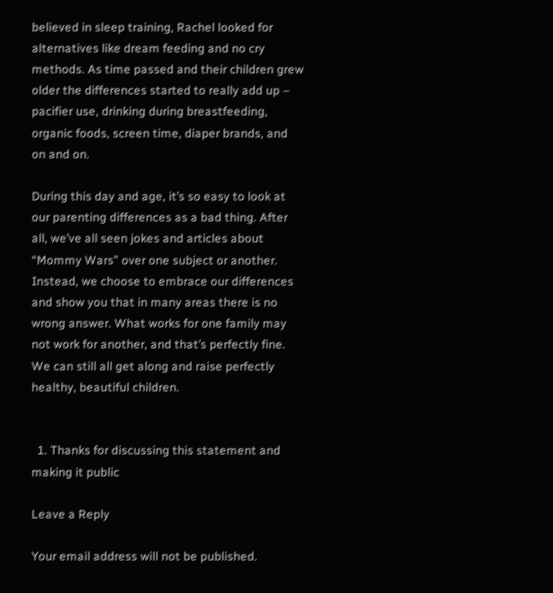believed in sleep training, Rachel looked for alternatives like dream feeding and no cry methods. As time passed and their children grew older the differences started to really add up – pacifier use, drinking during breastfeeding, organic foods, screen time, diaper brands, and on and on.

During this day and age, it’s so easy to look at our parenting differences as a bad thing. After all, we’ve all seen jokes and articles about “Mommy Wars” over one subject or another. Instead, we choose to embrace our differences and show you that in many areas there is no wrong answer. What works for one family may not work for another, and that’s perfectly fine. We can still all get along and raise perfectly healthy, beautiful children.


  1. Thanks for discussing this statement and making it public

Leave a Reply

Your email address will not be published.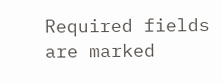Required fields are marked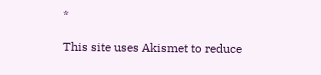*

This site uses Akismet to reduce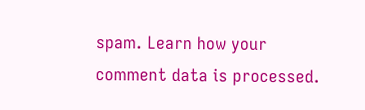spam. Learn how your comment data is processed.